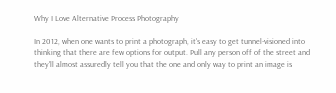Why I Love Alternative Process Photography

In 2012, when one wants to print a photograph, it's easy to get tunnel-visioned into thinking that there are few options for output. Pull any person off of the street and they'll almost assuredly tell you that the one and only way to print an image is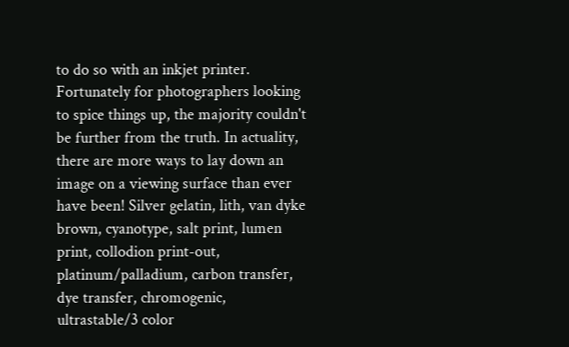to do so with an inkjet printer. Fortunately for photographers looking to spice things up, the majority couldn't be further from the truth. In actuality, there are more ways to lay down an image on a viewing surface than ever have been! Silver gelatin, lith, van dyke brown, cyanotype, salt print, lumen print, collodion print-out, platinum/palladium, carbon transfer, dye transfer, chromogenic, ultrastable/3 color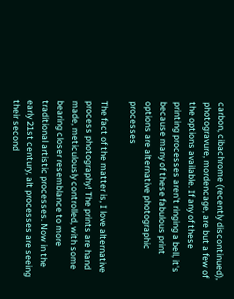carbon, cibachrome (recently discontinued), photogravure, mordencage, are but a few of the options available. If any of these printing processes aren't ringing a bell, it's because many of these fabulous print options are alternative photographic processes

The fact of the matter is, I love alternative process photography! The prints are hand made, meticulously controlled, with some bearing closer resemblance to more traditional artistic processes. Now in the early 21st century, alt processes are seeing their second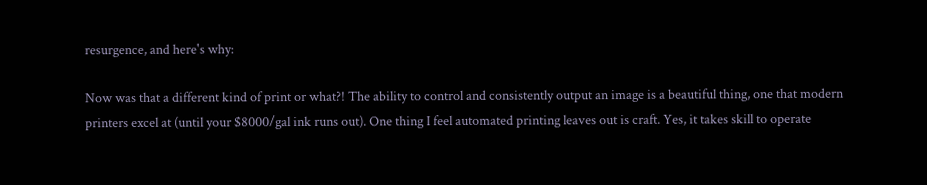resurgence, and here's why:

Now was that a different kind of print or what?! The ability to control and consistently output an image is a beautiful thing, one that modern printers excel at (until your $8000/gal ink runs out). One thing I feel automated printing leaves out is craft. Yes, it takes skill to operate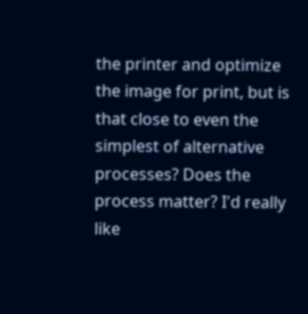the printer and optimize the image for print, but is that close to even the simplest of alternative processes? Does the process matter? I'd really like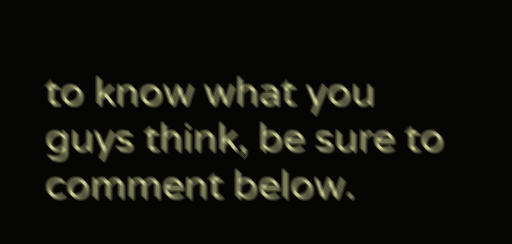to know what you guys think, be sure to comment below.